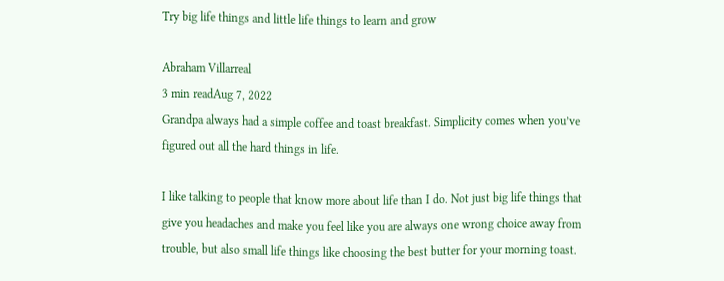Try big life things and little life things to learn and grow

Abraham Villarreal
3 min readAug 7, 2022
Grandpa always had a simple coffee and toast breakfast. Simplicity comes when you’ve figured out all the hard things in life.

I like talking to people that know more about life than I do. Not just big life things that give you headaches and make you feel like you are always one wrong choice away from trouble, but also small life things like choosing the best butter for your morning toast.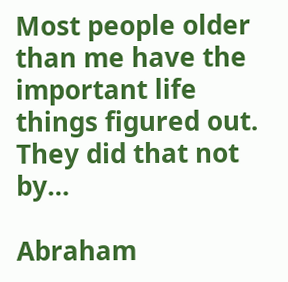Most people older than me have the important life things figured out. They did that not by…

Abraham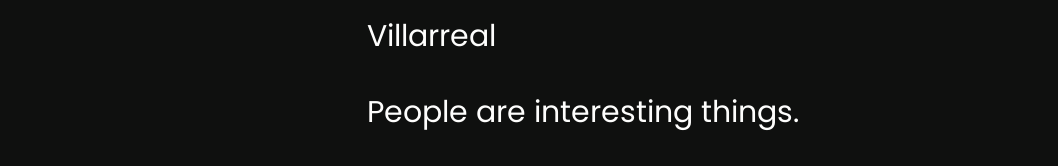Villarreal

People are interesting things.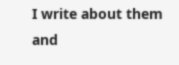I write about them and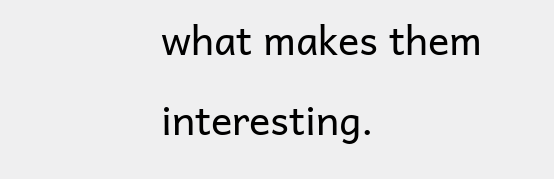what makes them interesting.